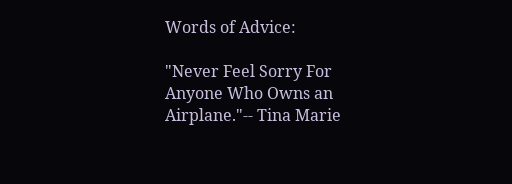Words of Advice:

"Never Feel Sorry For Anyone Who Owns an Airplane."-- Tina Marie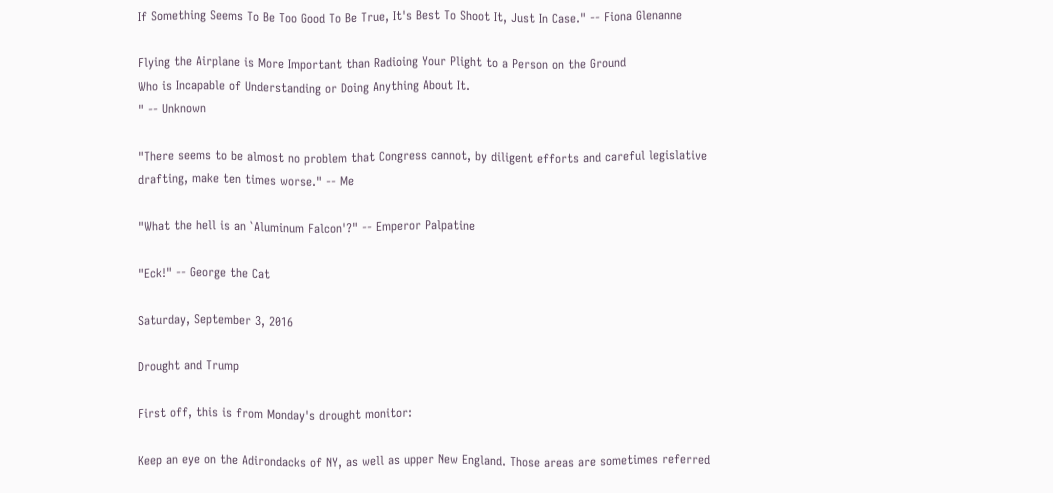If Something Seems To Be Too Good To Be True, It's Best To Shoot It, Just In Case." -- Fiona Glenanne

Flying the Airplane is More Important than Radioing Your Plight to a Person on the Ground
Who is Incapable of Understanding or Doing Anything About It.
" -- Unknown

"There seems to be almost no problem that Congress cannot, by diligent efforts and careful legislative drafting, make ten times worse." -- Me

"What the hell is an `Aluminum Falcon'?" -- Emperor Palpatine

"Eck!" -- George the Cat

Saturday, September 3, 2016

Drought and Trump

First off, this is from Monday's drought monitor:

Keep an eye on the Adirondacks of NY, as well as upper New England. Those areas are sometimes referred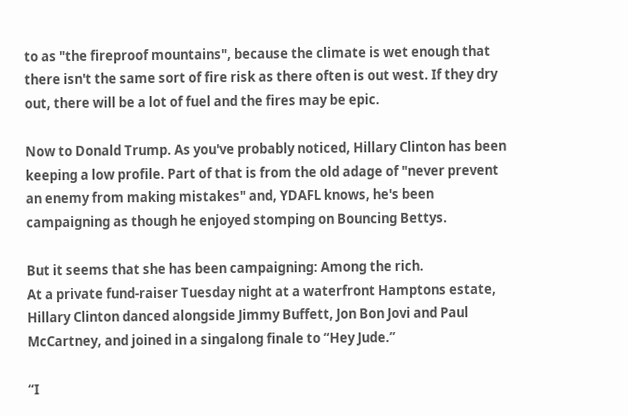to as "the fireproof mountains", because the climate is wet enough that there isn't the same sort of fire risk as there often is out west. If they dry out, there will be a lot of fuel and the fires may be epic.

Now to Donald Trump. As you've probably noticed, Hillary Clinton has been keeping a low profile. Part of that is from the old adage of "never prevent an enemy from making mistakes" and, YDAFL knows, he's been campaigning as though he enjoyed stomping on Bouncing Bettys.

But it seems that she has been campaigning: Among the rich.
At a private fund-raiser Tuesday night at a waterfront Hamptons estate, Hillary Clinton danced alongside Jimmy Buffett, Jon Bon Jovi and Paul McCartney, and joined in a singalong finale to “Hey Jude.”

“I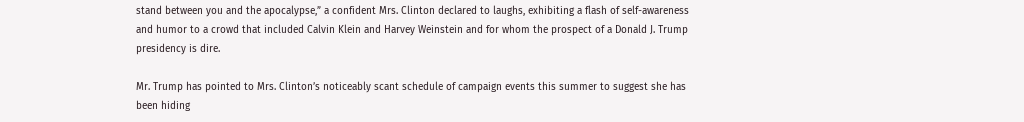stand between you and the apocalypse,” a confident Mrs. Clinton declared to laughs, exhibiting a flash of self-awareness and humor to a crowd that included Calvin Klein and Harvey Weinstein and for whom the prospect of a Donald J. Trump presidency is dire.

Mr. Trump has pointed to Mrs. Clinton’s noticeably scant schedule of campaign events this summer to suggest she has been hiding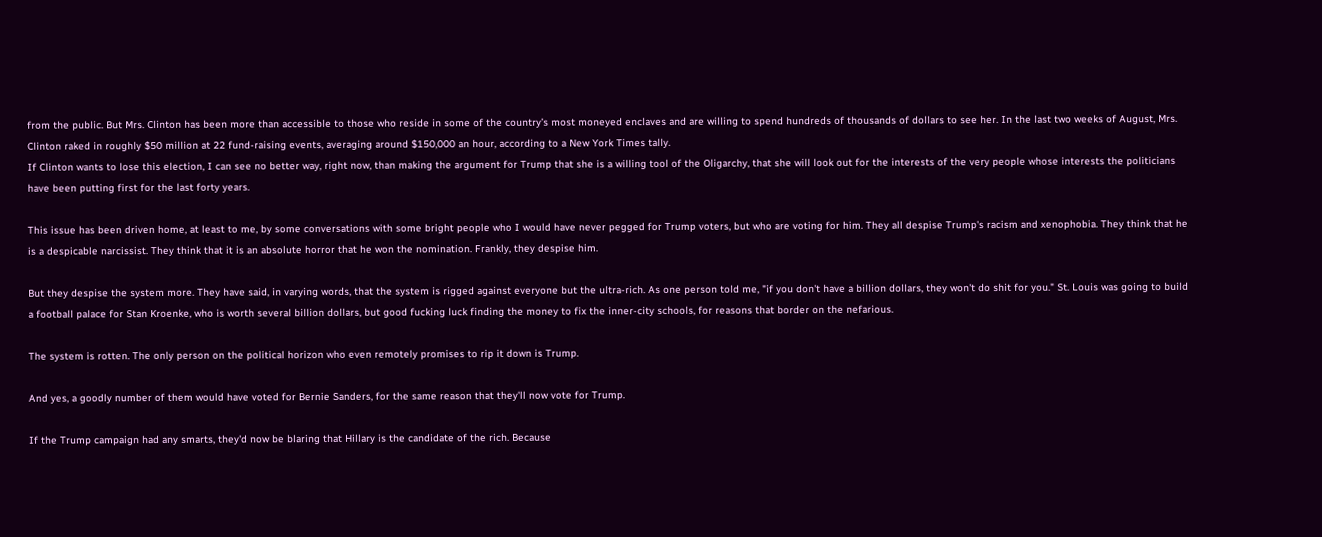from the public. But Mrs. Clinton has been more than accessible to those who reside in some of the country’s most moneyed enclaves and are willing to spend hundreds of thousands of dollars to see her. In the last two weeks of August, Mrs. Clinton raked in roughly $50 million at 22 fund-raising events, averaging around $150,000 an hour, according to a New York Times tally.
If Clinton wants to lose this election, I can see no better way, right now, than making the argument for Trump that she is a willing tool of the Oligarchy, that she will look out for the interests of the very people whose interests the politicians have been putting first for the last forty years.

This issue has been driven home, at least to me, by some conversations with some bright people who I would have never pegged for Trump voters, but who are voting for him. They all despise Trump's racism and xenophobia. They think that he is a despicable narcissist. They think that it is an absolute horror that he won the nomination. Frankly, they despise him.

But they despise the system more. They have said, in varying words, that the system is rigged against everyone but the ultra-rich. As one person told me, "if you don't have a billion dollars, they won't do shit for you." St. Louis was going to build a football palace for Stan Kroenke, who is worth several billion dollars, but good fucking luck finding the money to fix the inner-city schools, for reasons that border on the nefarious.

The system is rotten. The only person on the political horizon who even remotely promises to rip it down is Trump.

And yes, a goodly number of them would have voted for Bernie Sanders, for the same reason that they'll now vote for Trump.

If the Trump campaign had any smarts, they'd now be blaring that Hillary is the candidate of the rich. Because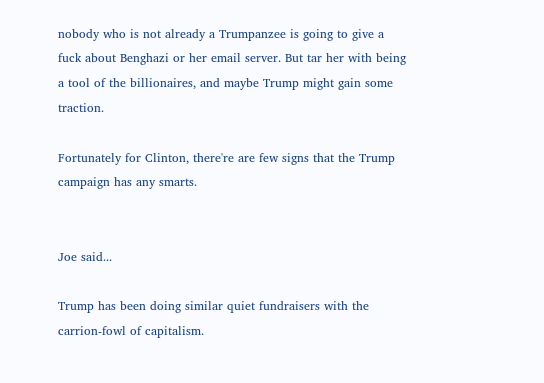nobody who is not already a Trumpanzee is going to give a fuck about Benghazi or her email server. But tar her with being a tool of the billionaires, and maybe Trump might gain some traction.

Fortunately for Clinton, there're are few signs that the Trump campaign has any smarts.


Joe said...

Trump has been doing similar quiet fundraisers with the carrion-fowl of capitalism.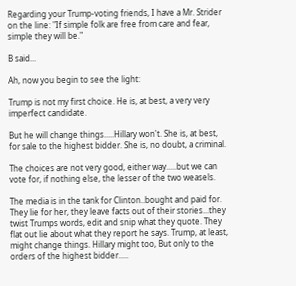Regarding your Trump-voting friends, I have a Mr. Strider on the line: "If simple folk are free from care and fear, simple they will be."

B said...

Ah, now you begin to see the light:

Trump is not my first choice. He is, at best, a very very imperfect candidate.

But he will change things.....Hillary won't. She is, at best, for sale to the highest bidder. She is, no doubt, a criminal.

The choices are not very good, either way.....but we can vote for, if nothing else, the lesser of the two weasels.

The media is in the tank for Clinton..bought and paid for. They lie for her, they leave facts out of their stories...they twist Trumps words, edit and snip what they quote. They flat out lie about what they report he says. Trump, at least, might change things. Hillary might too, But only to the orders of the highest bidder.....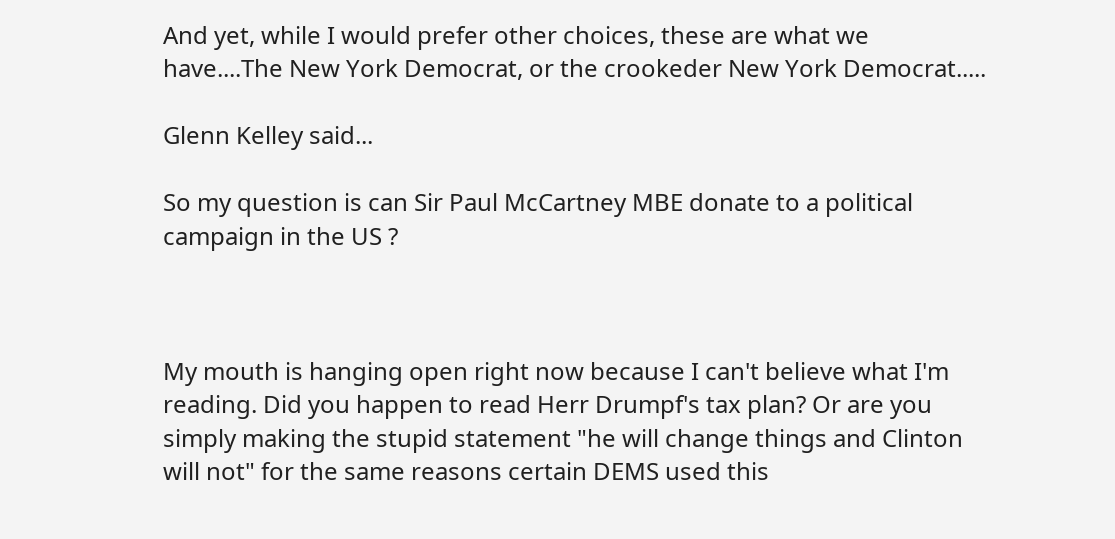And yet, while I would prefer other choices, these are what we have....The New York Democrat, or the crookeder New York Democrat.....

Glenn Kelley said...

So my question is can Sir Paul McCartney MBE donate to a political campaign in the US ?



My mouth is hanging open right now because I can't believe what I'm reading. Did you happen to read Herr Drumpf's tax plan? Or are you simply making the stupid statement "he will change things and Clinton will not" for the same reasons certain DEMS used this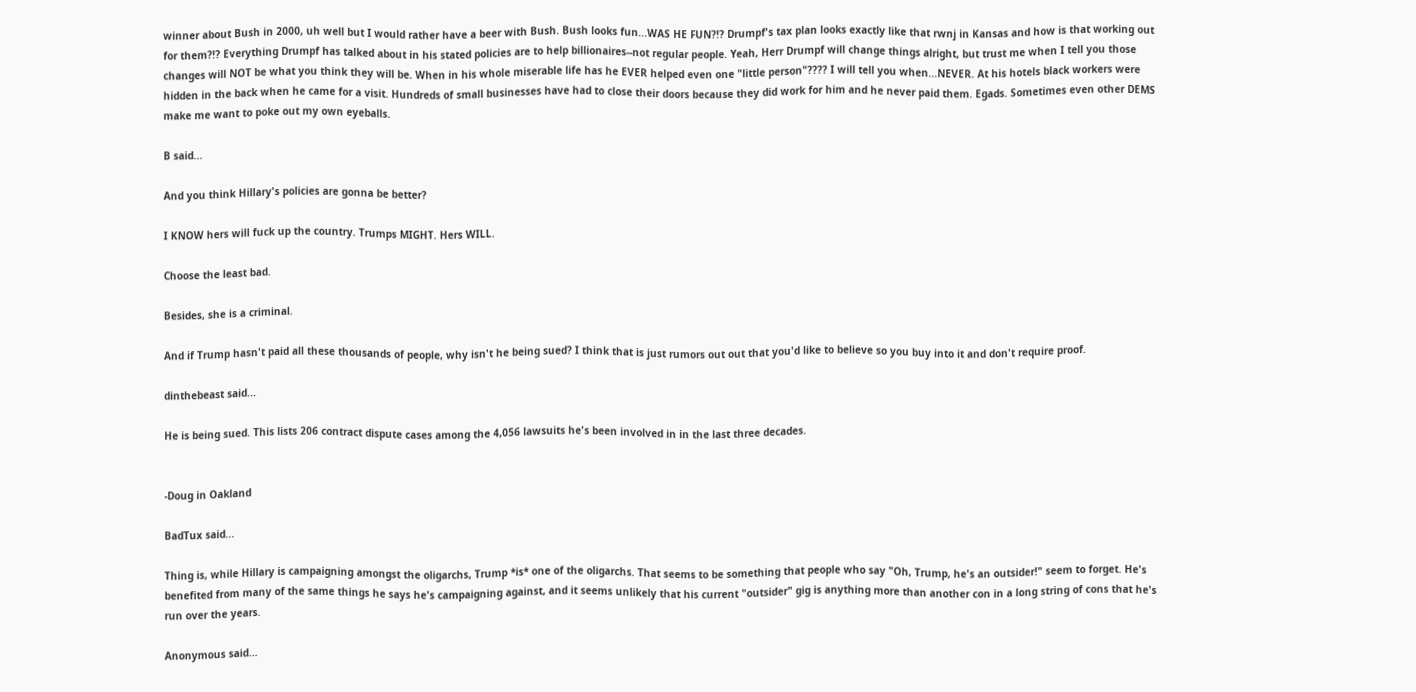winner about Bush in 2000, uh well but I would rather have a beer with Bush. Bush looks fun...WAS HE FUN?!? Drumpf's tax plan looks exactly like that rwnj in Kansas and how is that working out for them?!? Everything Drumpf has talked about in his stated policies are to help billionaires--not regular people. Yeah, Herr Drumpf will change things alright, but trust me when I tell you those changes will NOT be what you think they will be. When in his whole miserable life has he EVER helped even one "little person"???? I will tell you when...NEVER. At his hotels black workers were hidden in the back when he came for a visit. Hundreds of small businesses have had to close their doors because they did work for him and he never paid them. Egads. Sometimes even other DEMS make me want to poke out my own eyeballs.

B said...

And you think Hillary's policies are gonna be better?

I KNOW hers will fuck up the country. Trumps MIGHT. Hers WILL.

Choose the least bad.

Besides, she is a criminal.

And if Trump hasn't paid all these thousands of people, why isn't he being sued? I think that is just rumors out out that you'd like to believe so you buy into it and don't require proof.

dinthebeast said...

He is being sued. This lists 206 contract dispute cases among the 4,056 lawsuits he's been involved in in the last three decades.


-Doug in Oakland

BadTux said...

Thing is, while Hillary is campaigning amongst the oligarchs, Trump *is* one of the oligarchs. That seems to be something that people who say "Oh, Trump, he's an outsider!" seem to forget. He's benefited from many of the same things he says he's campaigning against, and it seems unlikely that his current "outsider" gig is anything more than another con in a long string of cons that he's run over the years.

Anonymous said...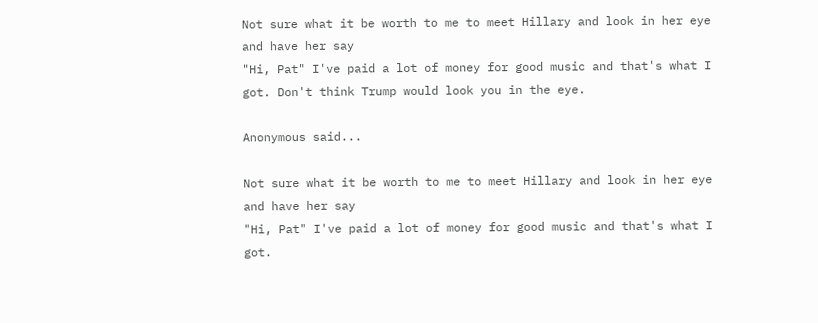Not sure what it be worth to me to meet Hillary and look in her eye and have her say
"Hi, Pat" I've paid a lot of money for good music and that's what I got. Don't think Trump would look you in the eye.

Anonymous said...

Not sure what it be worth to me to meet Hillary and look in her eye and have her say
"Hi, Pat" I've paid a lot of money for good music and that's what I got.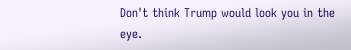Don't think Trump would look you in the eye.